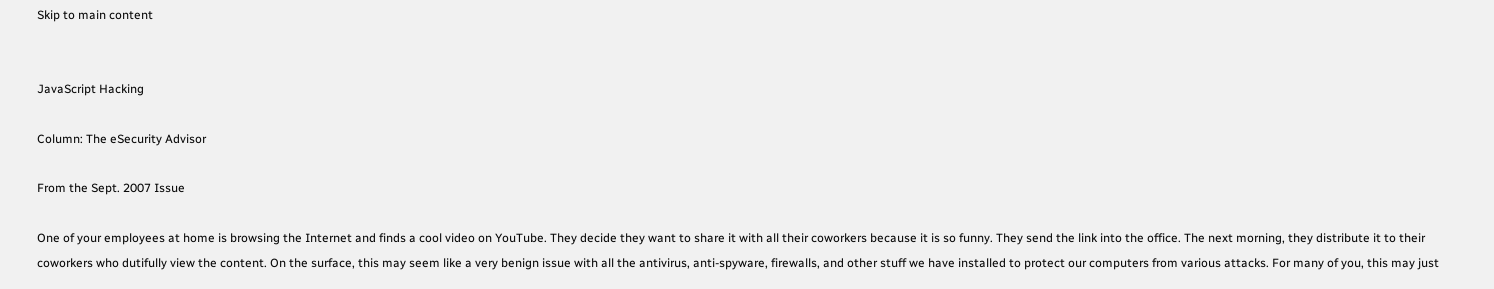Skip to main content


JavaScript Hacking

Column: The eSecurity Advisor

From the Sept. 2007 Issue

One of your employees at home is browsing the Internet and finds a cool video on YouTube. They decide they want to share it with all their coworkers because it is so funny. They send the link into the office. The next morning, they distribute it to their coworkers who dutifully view the content. On the surface, this may seem like a very benign issue with all the antivirus, anti-spyware, firewalls, and other stuff we have installed to protect our computers from various attacks. For many of you, this may just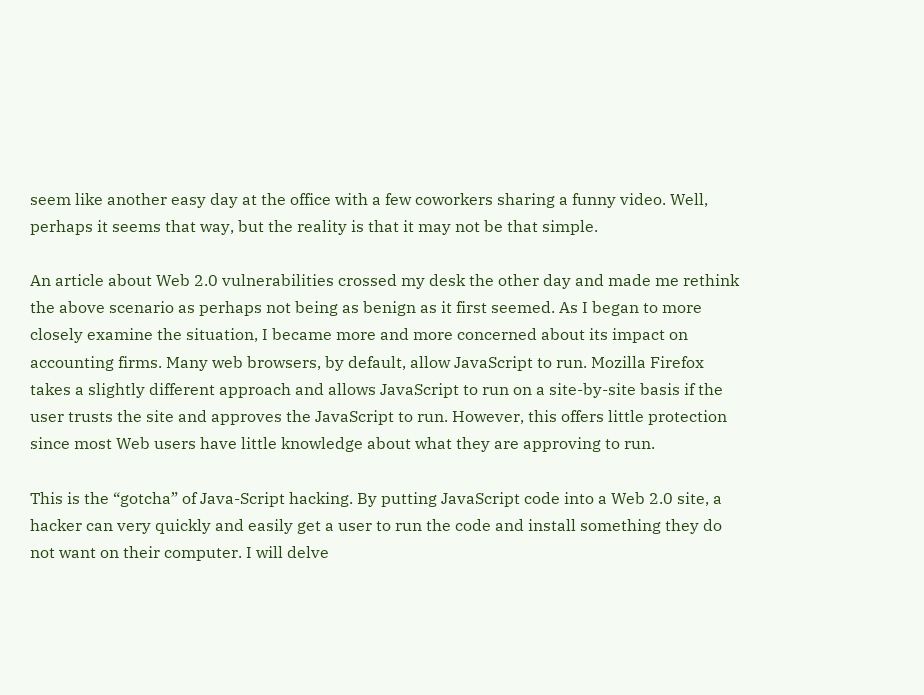seem like another easy day at the office with a few coworkers sharing a funny video. Well, perhaps it seems that way, but the reality is that it may not be that simple.

An article about Web 2.0 vulnerabilities crossed my desk the other day and made me rethink the above scenario as perhaps not being as benign as it first seemed. As I began to more closely examine the situation, I became more and more concerned about its impact on accounting firms. Many web browsers, by default, allow JavaScript to run. Mozilla Firefox takes a slightly different approach and allows JavaScript to run on a site-by-site basis if the user trusts the site and approves the JavaScript to run. However, this offers little protection since most Web users have little knowledge about what they are approving to run.

This is the “gotcha” of Java-Script hacking. By putting JavaScript code into a Web 2.0 site, a hacker can very quickly and easily get a user to run the code and install something they do not want on their computer. I will delve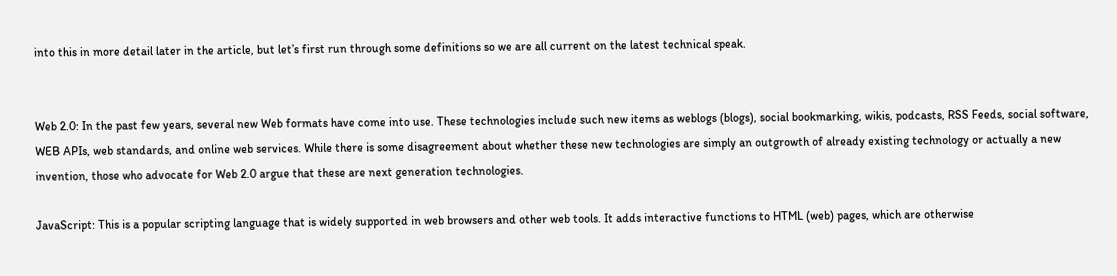into this in more detail later in the article, but let’s first run through some definitions so we are all current on the latest technical speak.


Web 2.0: In the past few years, several new Web formats have come into use. These technologies include such new items as weblogs (blogs), social bookmarking, wikis, podcasts, RSS Feeds, social software, WEB APIs, web standards, and online web services. While there is some disagreement about whether these new technologies are simply an outgrowth of already existing technology or actually a new invention, those who advocate for Web 2.0 argue that these are next generation technologies.

JavaScript: This is a popular scripting language that is widely supported in web browsers and other web tools. It adds interactive functions to HTML (web) pages, which are otherwise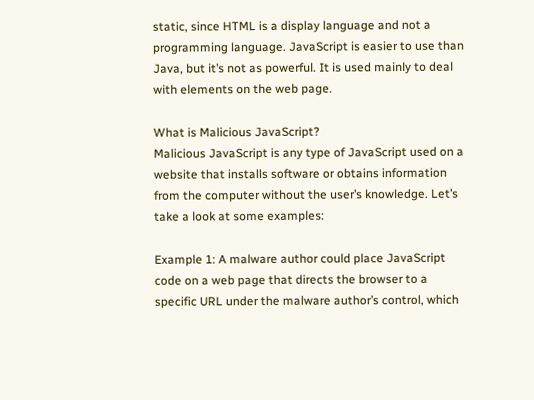static, since HTML is a display language and not a programming language. JavaScript is easier to use than Java, but it’s not as powerful. It is used mainly to deal with elements on the web page.

What is Malicious JavaScript?
Malicious JavaScript is any type of JavaScript used on a website that installs software or obtains information from the computer without the user’s knowledge. Let’s take a look at some examples:

Example 1: A malware author could place JavaScript code on a web page that directs the browser to a specific URL under the malware author’s control, which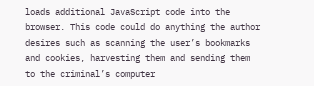loads additional JavaScript code into the browser. This code could do anything the author desires such as scanning the user’s bookmarks and cookies, harvesting them and sending them to the criminal’s computer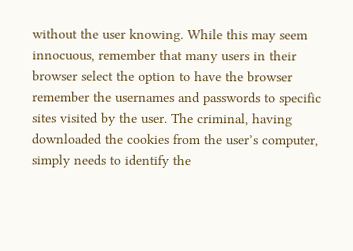without the user knowing. While this may seem innocuous, remember that many users in their browser select the option to have the browser remember the usernames and passwords to specific sites visited by the user. The criminal, having downloaded the cookies from the user’s computer, simply needs to identify the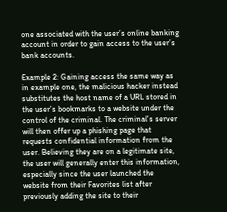one associated with the user’s online banking account in order to gain access to the user’s bank accounts.

Example 2: Gaining access the same way as in example one, the malicious hacker instead substitutes the host name of a URL stored in the user’s bookmarks to a website under the control of the criminal. The criminal’s server will then offer up a phishing page that requests confidential information from the user. Believing they are on a legitimate site, the user will generally enter this information, especially since the user launched the website from their Favorites list after previously adding the site to their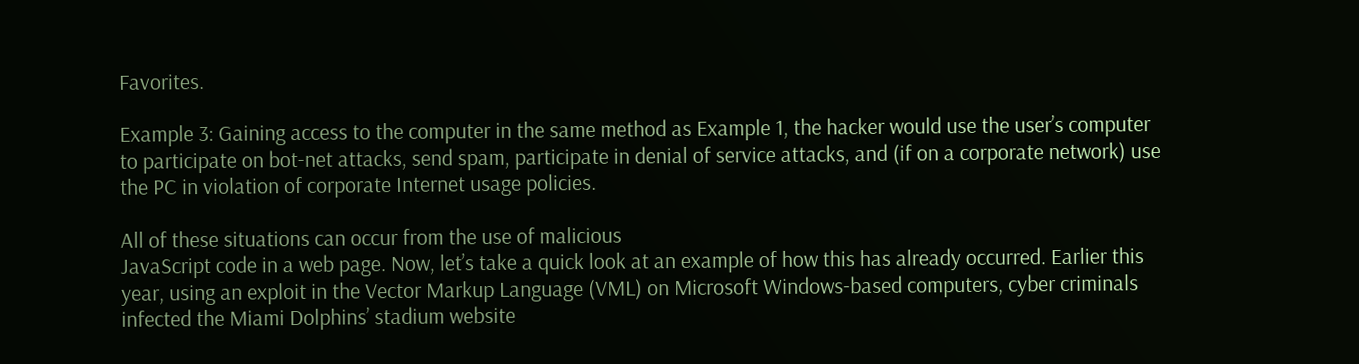Favorites.

Example 3: Gaining access to the computer in the same method as Example 1, the hacker would use the user’s computer to participate on bot-net attacks, send spam, participate in denial of service attacks, and (if on a corporate network) use the PC in violation of corporate Internet usage policies.

All of these situations can occur from the use of malicious
JavaScript code in a web page. Now, let’s take a quick look at an example of how this has already occurred. Earlier this year, using an exploit in the Vector Markup Language (VML) on Microsoft Windows-based computers, cyber criminals infected the Miami Dolphins’ stadium website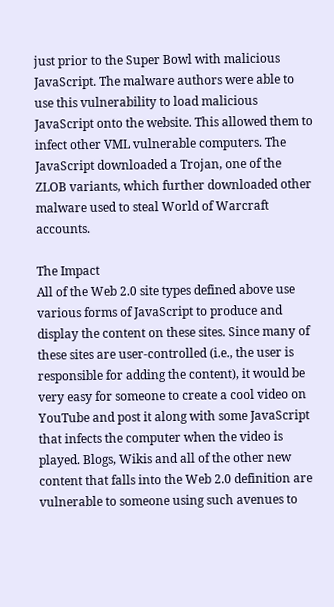just prior to the Super Bowl with malicious JavaScript. The malware authors were able to use this vulnerability to load malicious JavaScript onto the website. This allowed them to infect other VML vulnerable computers. The JavaScript downloaded a Trojan, one of the ZLOB variants, which further downloaded other malware used to steal World of Warcraft accounts.

The Impact
All of the Web 2.0 site types defined above use various forms of JavaScript to produce and display the content on these sites. Since many of these sites are user-controlled (i.e., the user is responsible for adding the content), it would be very easy for someone to create a cool video on YouTube and post it along with some JavaScript that infects the computer when the video is played. Blogs, Wikis and all of the other new content that falls into the Web 2.0 definition are vulnerable to someone using such avenues to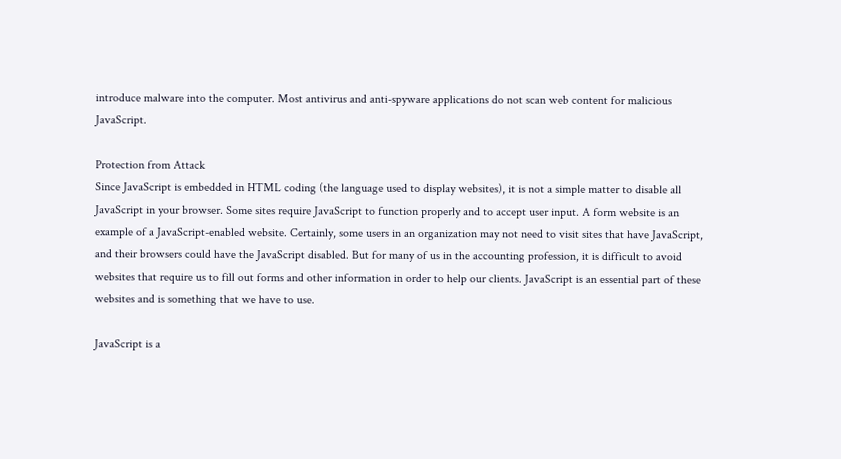introduce malware into the computer. Most antivirus and anti-spyware applications do not scan web content for malicious JavaScript.

Protection from Attack
Since JavaScript is embedded in HTML coding (the language used to display websites), it is not a simple matter to disable all JavaScript in your browser. Some sites require JavaScript to function properly and to accept user input. A form website is an example of a JavaScript-enabled website. Certainly, some users in an organization may not need to visit sites that have JavaScript, and their browsers could have the JavaScript disabled. But for many of us in the accounting profession, it is difficult to avoid websites that require us to fill out forms and other information in order to help our clients. JavaScript is an essential part of these websites and is something that we have to use.

JavaScript is a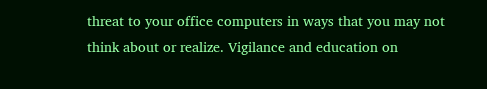threat to your office computers in ways that you may not think about or realize. Vigilance and education on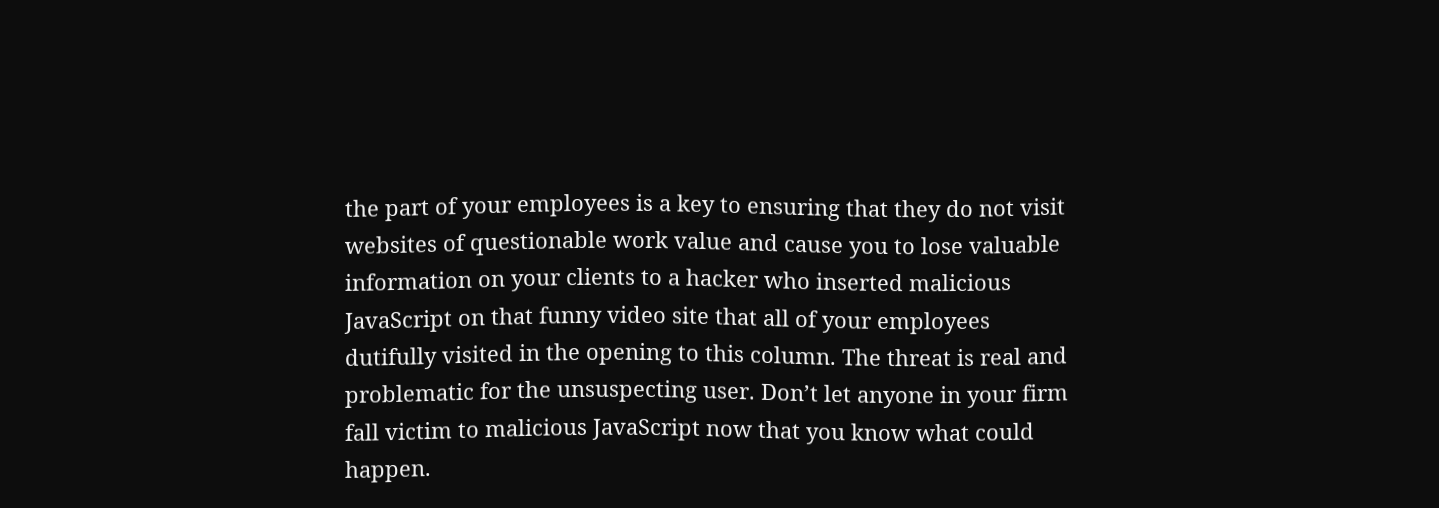the part of your employees is a key to ensuring that they do not visit websites of questionable work value and cause you to lose valuable information on your clients to a hacker who inserted malicious JavaScript on that funny video site that all of your employees dutifully visited in the opening to this column. The threat is real and problematic for the unsuspecting user. Don’t let anyone in your firm fall victim to malicious JavaScript now that you know what could happen.